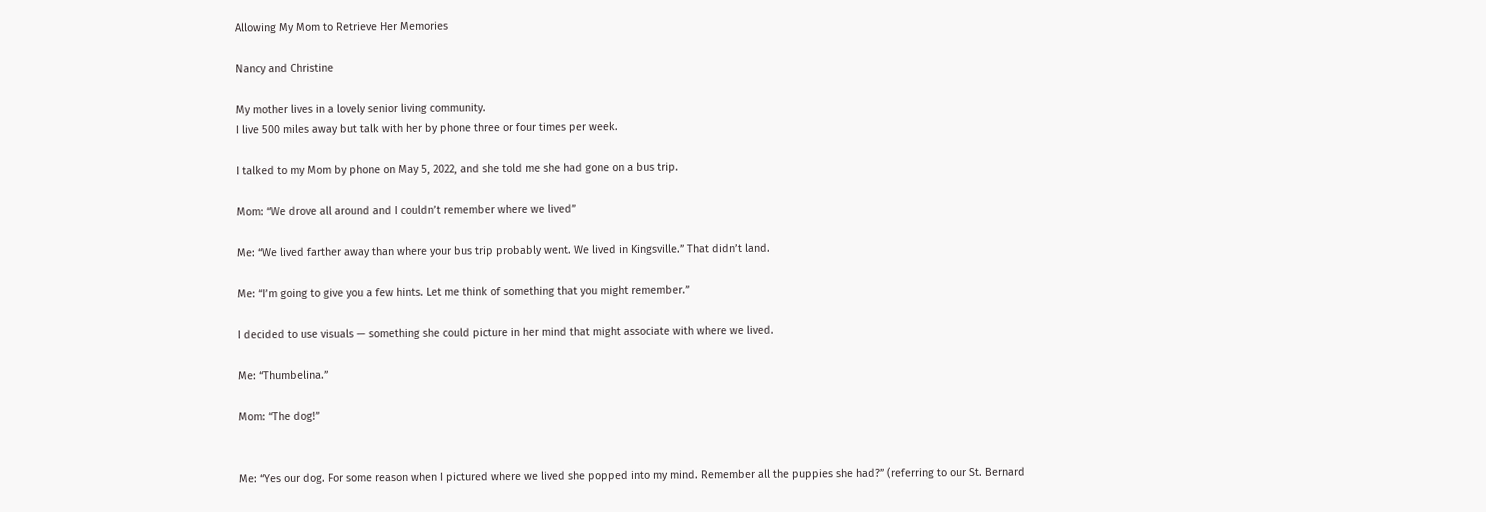Allowing My Mom to Retrieve Her Memories

Nancy and Christine

My mother lives in a lovely senior living community.
I live 500 miles away but talk with her by phone three or four times per week.

I talked to my Mom by phone on May 5, 2022, and she told me she had gone on a bus trip.

Mom: “We drove all around and I couldn’t remember where we lived”

Me: “We lived farther away than where your bus trip probably went. We lived in Kingsville.” That didn’t land.

Me: “I’m going to give you a few hints. Let me think of something that you might remember.”

I decided to use visuals — something she could picture in her mind that might associate with where we lived.

Me: “Thumbelina.”

Mom: “The dog!”


Me: “Yes our dog. For some reason when I pictured where we lived she popped into my mind. Remember all the puppies she had?” (referring to our St. Bernard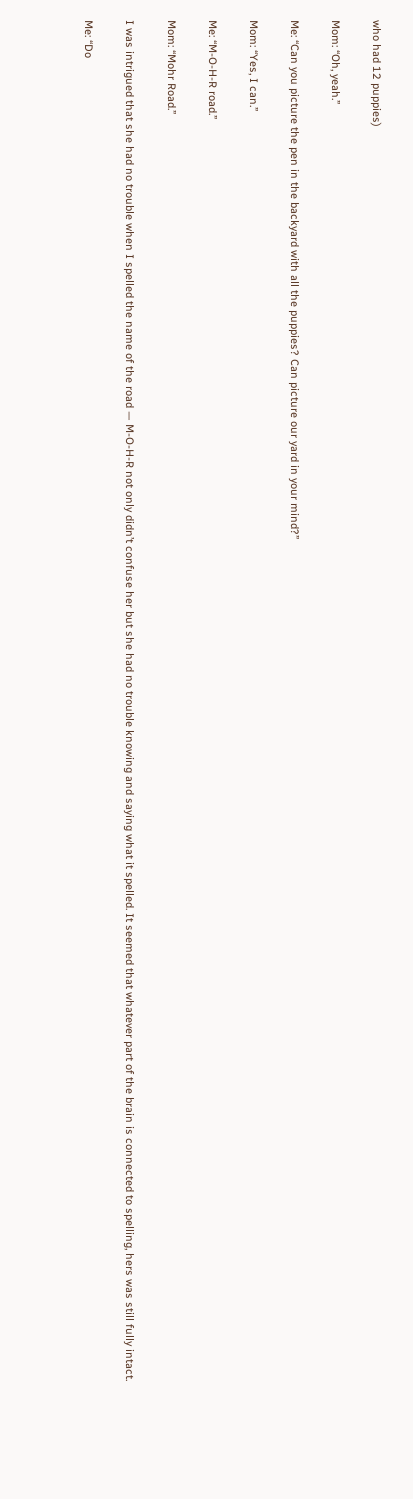who had 12 puppies)

Mom: “Oh, yeah.”

Me: “Can you picture the pen in the backyard with all the puppies? Can picture our yard in your mind?”

Mom: “Yes, I can.”

Me: “M-O-H-R road.”

Mom: “Mohr Road.”

I was intrigued that she had no trouble when I spelled the name of the road — M-O-H-R not only didn’t confuse her but she had no trouble knowing and saying what it spelled. It seemed that whatever part of the brain is connected to spelling, hers was still fully intact.

Me: “Do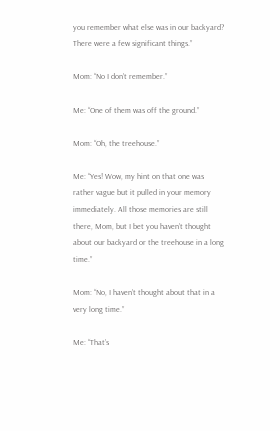you remember what else was in our backyard? There were a few significant things.”

Mom: “No I don’t remember.”

Me: “One of them was off the ground.”

Mom: “Oh, the treehouse.”

Me: “Yes! Wow, my hint on that one was rather vague but it pulled in your memory immediately. All those memories are still there, Mom, but I bet you haven’t thought about our backyard or the treehouse in a long time.”

Mom: “No, I haven’t thought about that in a very long time.”

Me: “That’s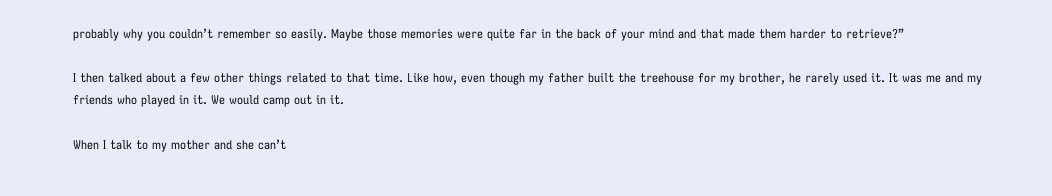probably why you couldn’t remember so easily. Maybe those memories were quite far in the back of your mind and that made them harder to retrieve?”

I then talked about a few other things related to that time. Like how, even though my father built the treehouse for my brother, he rarely used it. It was me and my friends who played in it. We would camp out in it.

When I talk to my mother and she can’t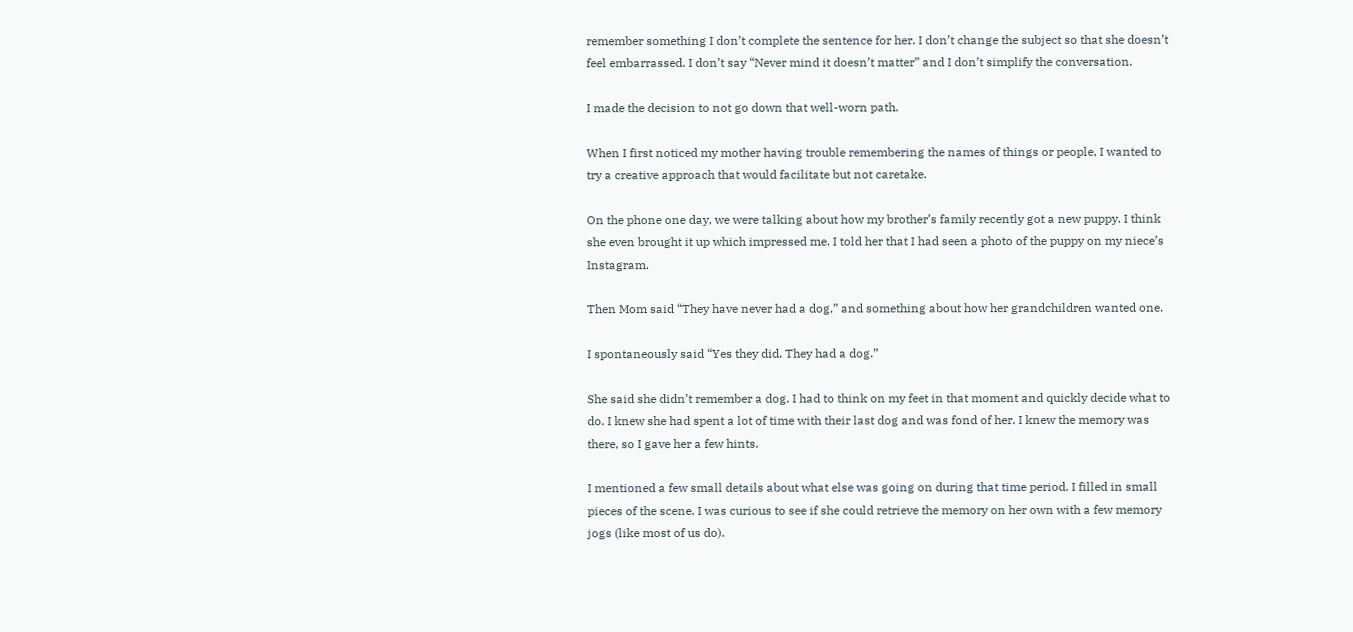remember something I don’t complete the sentence for her. I don’t change the subject so that she doesn’t feel embarrassed. I don’t say “Never mind it doesn’t matter” and I don’t simplify the conversation.

I made the decision to not go down that well-worn path.

When I first noticed my mother having trouble remembering the names of things or people, I wanted to try a creative approach that would facilitate but not caretake.

On the phone one day, we were talking about how my brother’s family recently got a new puppy. I think she even brought it up which impressed me. I told her that I had seen a photo of the puppy on my niece’s Instagram.

Then Mom said “They have never had a dog,” and something about how her grandchildren wanted one.

I spontaneously said “Yes they did. They had a dog.”

She said she didn’t remember a dog. I had to think on my feet in that moment and quickly decide what to do. I knew she had spent a lot of time with their last dog and was fond of her. I knew the memory was there, so I gave her a few hints.

I mentioned a few small details about what else was going on during that time period. I filled in small pieces of the scene. I was curious to see if she could retrieve the memory on her own with a few memory jogs (like most of us do).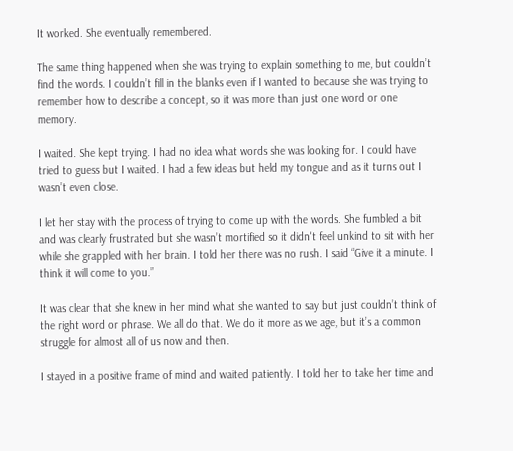It worked. She eventually remembered.

The same thing happened when she was trying to explain something to me, but couldn’t find the words. I couldn’t fill in the blanks even if I wanted to because she was trying to remember how to describe a concept, so it was more than just one word or one memory.

I waited. She kept trying. I had no idea what words she was looking for. I could have tried to guess but I waited. I had a few ideas but held my tongue and as it turns out I wasn’t even close.

I let her stay with the process of trying to come up with the words. She fumbled a bit and was clearly frustrated but she wasn’t mortified so it didn't feel unkind to sit with her while she grappled with her brain. I told her there was no rush. I said “Give it a minute. I think it will come to you.”

It was clear that she knew in her mind what she wanted to say but just couldn’t think of the right word or phrase. We all do that. We do it more as we age, but it’s a common struggle for almost all of us now and then.

I stayed in a positive frame of mind and waited patiently. I told her to take her time and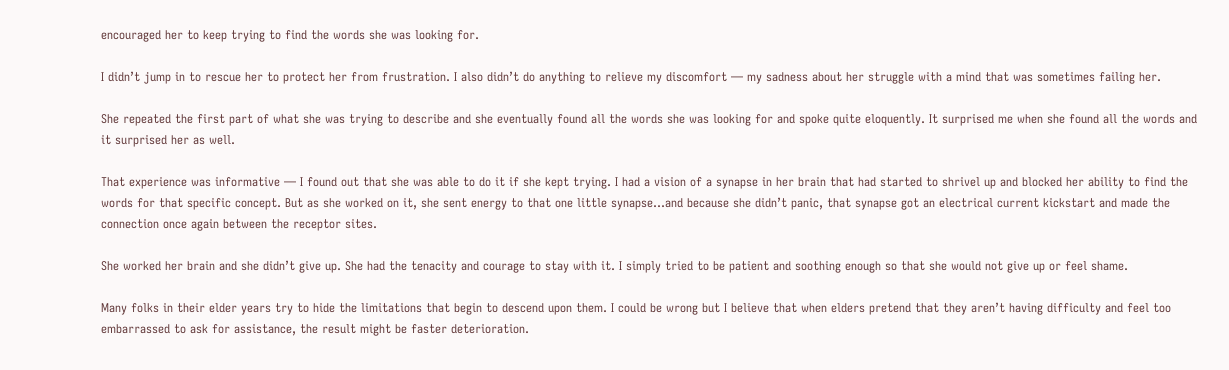encouraged her to keep trying to find the words she was looking for.

I didn’t jump in to rescue her to protect her from frustration. I also didn’t do anything to relieve my discomfort — my sadness about her struggle with a mind that was sometimes failing her.

She repeated the first part of what she was trying to describe and she eventually found all the words she was looking for and spoke quite eloquently. It surprised me when she found all the words and it surprised her as well.

That experience was informative — I found out that she was able to do it if she kept trying. I had a vision of a synapse in her brain that had started to shrivel up and blocked her ability to find the words for that specific concept. But as she worked on it, she sent energy to that one little synapse…and because she didn’t panic, that synapse got an electrical current kickstart and made the connection once again between the receptor sites.

She worked her brain and she didn’t give up. She had the tenacity and courage to stay with it. I simply tried to be patient and soothing enough so that she would not give up or feel shame.

Many folks in their elder years try to hide the limitations that begin to descend upon them. I could be wrong but I believe that when elders pretend that they aren’t having difficulty and feel too embarrassed to ask for assistance, the result might be faster deterioration.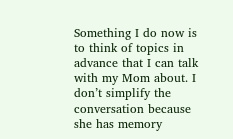Something I do now is to think of topics in advance that I can talk with my Mom about. I don’t simplify the conversation because she has memory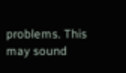problems. This may sound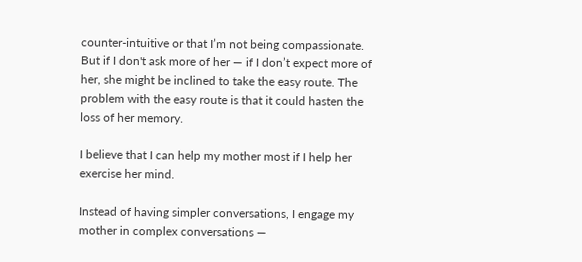counter-intuitive or that I’m not being compassionate. But if I don't ask more of her — if I don’t expect more of her, she might be inclined to take the easy route. The problem with the easy route is that it could hasten the loss of her memory.

I believe that I can help my mother most if I help her exercise her mind.

Instead of having simpler conversations, I engage my mother in complex conversations —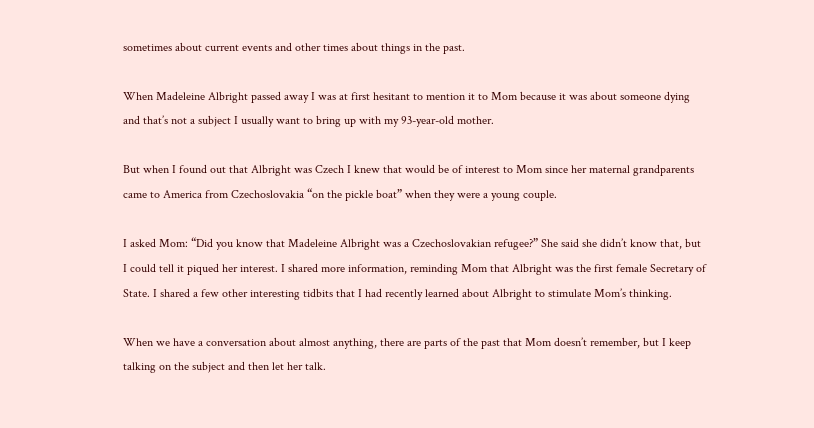sometimes about current events and other times about things in the past.

When Madeleine Albright passed away I was at first hesitant to mention it to Mom because it was about someone dying and that’s not a subject I usually want to bring up with my 93-year-old mother.

But when I found out that Albright was Czech I knew that would be of interest to Mom since her maternal grandparents came to America from Czechoslovakia “on the pickle boat” when they were a young couple.

I asked Mom: “Did you know that Madeleine Albright was a Czechoslovakian refugee?” She said she didn’t know that, but I could tell it piqued her interest. I shared more information, reminding Mom that Albright was the first female Secretary of State. I shared a few other interesting tidbits that I had recently learned about Albright to stimulate Mom’s thinking.

When we have a conversation about almost anything, there are parts of the past that Mom doesn’t remember, but I keep talking on the subject and then let her talk.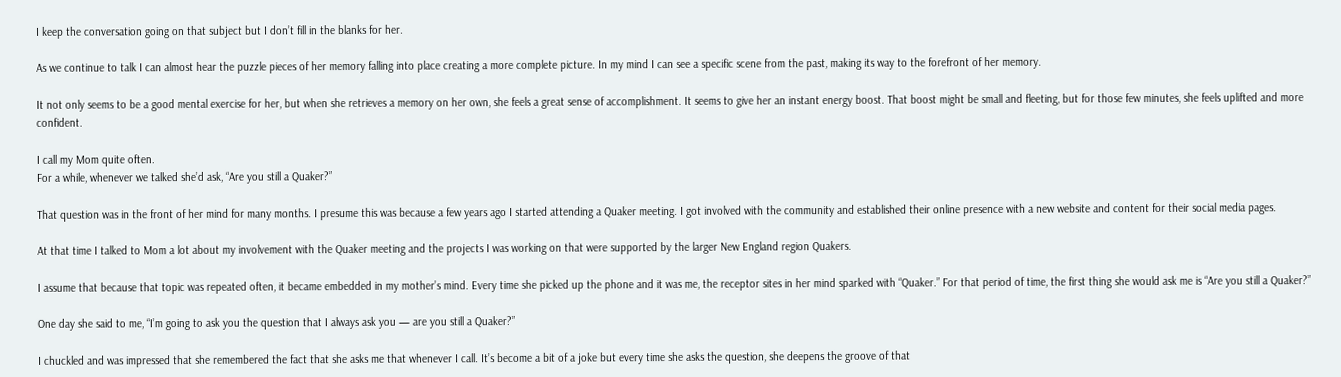I keep the conversation going on that subject but I don’t fill in the blanks for her.

As we continue to talk I can almost hear the puzzle pieces of her memory falling into place creating a more complete picture. In my mind I can see a specific scene from the past, making its way to the forefront of her memory.

It not only seems to be a good mental exercise for her, but when she retrieves a memory on her own, she feels a great sense of accomplishment. It seems to give her an instant energy boost. That boost might be small and fleeting, but for those few minutes, she feels uplifted and more confident.

I call my Mom quite often.
For a while, whenever we talked she’d ask, “Are you still a Quaker?”

That question was in the front of her mind for many months. I presume this was because a few years ago I started attending a Quaker meeting. I got involved with the community and established their online presence with a new website and content for their social media pages.

At that time I talked to Mom a lot about my involvement with the Quaker meeting and the projects I was working on that were supported by the larger New England region Quakers.

I assume that because that topic was repeated often, it became embedded in my mother’s mind. Every time she picked up the phone and it was me, the receptor sites in her mind sparked with “Quaker.” For that period of time, the first thing she would ask me is “Are you still a Quaker?”

One day she said to me, “I’m going to ask you the question that I always ask you — are you still a Quaker?”

I chuckled and was impressed that she remembered the fact that she asks me that whenever I call. It’s become a bit of a joke but every time she asks the question, she deepens the groove of that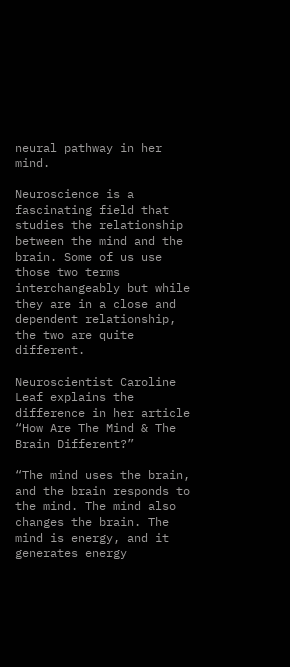neural pathway in her mind.

Neuroscience is a fascinating field that studies the relationship between the mind and the brain. Some of us use those two terms interchangeably but while they are in a close and dependent relationship, the two are quite different.

Neuroscientist Caroline Leaf explains the difference in her article “How Are The Mind & The Brain Different?”

“The mind uses the brain, and the brain responds to the mind. The mind also changes the brain. The mind is energy, and it generates energy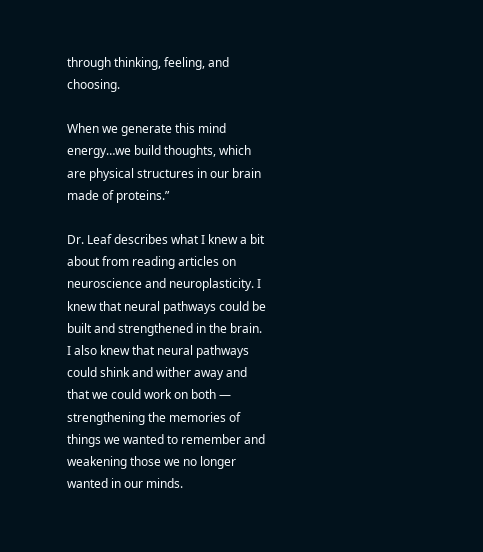through thinking, feeling, and choosing.

When we generate this mind energy…we build thoughts, which are physical structures in our brain made of proteins.”

Dr. Leaf describes what I knew a bit about from reading articles on neuroscience and neuroplasticity. I knew that neural pathways could be built and strengthened in the brain. I also knew that neural pathways could shink and wither away and that we could work on both — strengthening the memories of things we wanted to remember and weakening those we no longer wanted in our minds.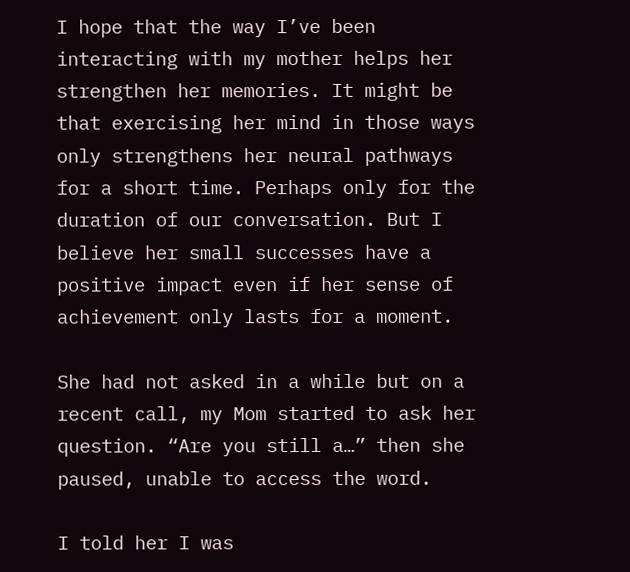I hope that the way I’ve been interacting with my mother helps her strengthen her memories. It might be that exercising her mind in those ways only strengthens her neural pathways for a short time. Perhaps only for the duration of our conversation. But I believe her small successes have a positive impact even if her sense of achievement only lasts for a moment.

She had not asked in a while but on a recent call, my Mom started to ask her question. “Are you still a…” then she paused, unable to access the word.

I told her I was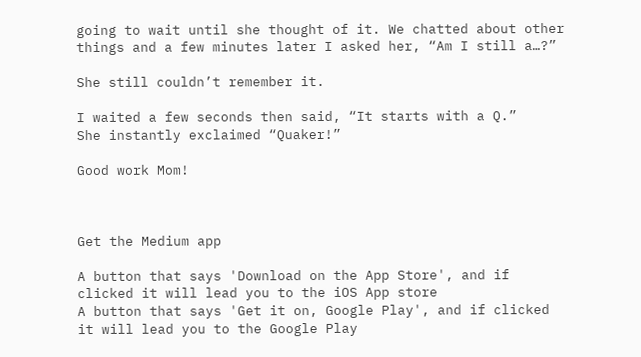going to wait until she thought of it. We chatted about other things and a few minutes later I asked her, “Am I still a…?”

She still couldn’t remember it.

I waited a few seconds then said, “It starts with a Q.”
She instantly exclaimed “Quaker!”

Good work Mom!



Get the Medium app

A button that says 'Download on the App Store', and if clicked it will lead you to the iOS App store
A button that says 'Get it on, Google Play', and if clicked it will lead you to the Google Play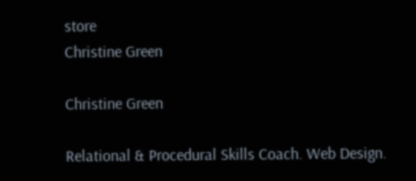store
Christine Green

Christine Green

Relational & Procedural Skills Coach. Web Design.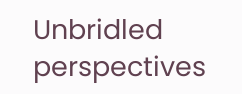Unbridled perspectives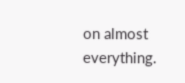on almost everything.